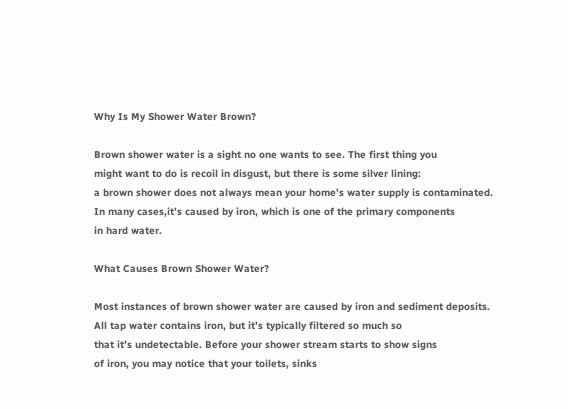Why Is My Shower Water Brown?

Brown shower water is a sight no one wants to see. The first thing you
might want to do is recoil in disgust, but there is some silver lining:
a brown shower does not always mean your home’s water supply is contaminated.
In many cases,it’s caused by iron, which is one of the primary components
in hard water.

What Causes Brown Shower Water?

Most instances of brown shower water are caused by iron and sediment deposits.
All tap water contains iron, but it’s typically filtered so much so
that it’s undetectable. Before your shower stream starts to show signs
of iron, you may notice that your toilets, sinks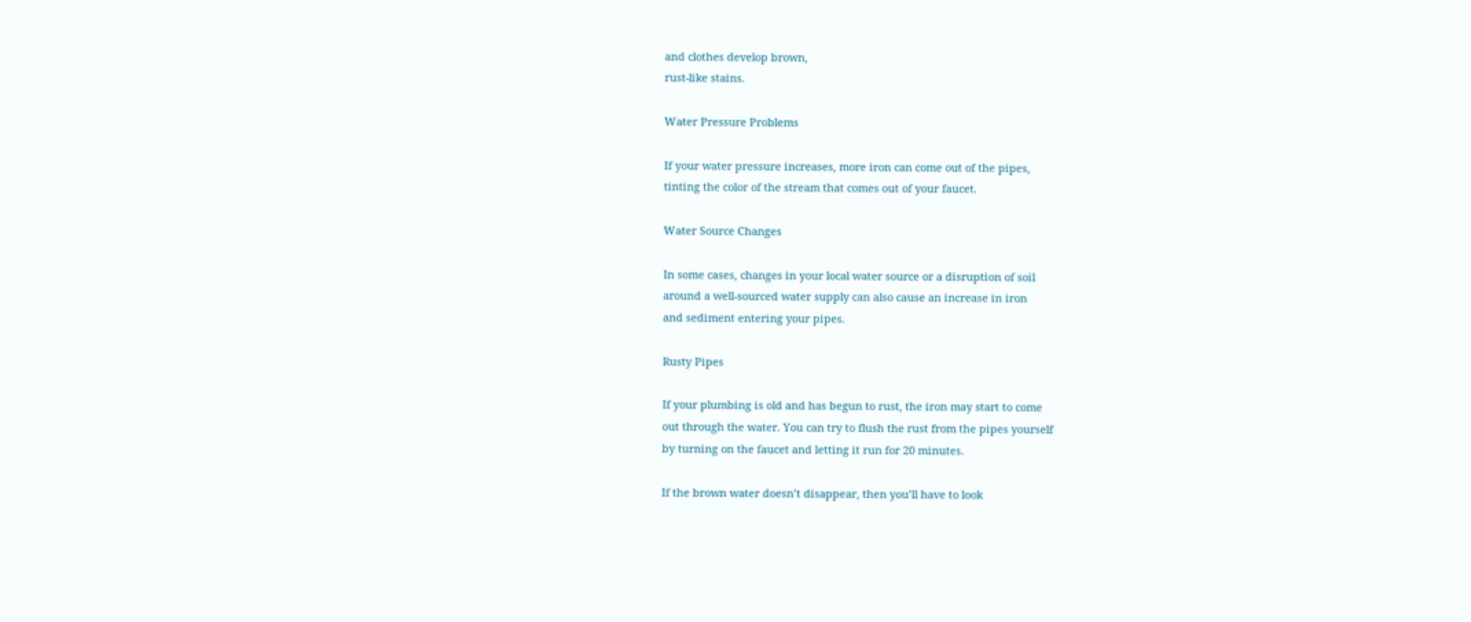and clothes develop brown,
rust-like stains.

Water Pressure Problems

If your water pressure increases, more iron can come out of the pipes,
tinting the color of the stream that comes out of your faucet.

Water Source Changes

In some cases, changes in your local water source or a disruption of soil
around a well-sourced water supply can also cause an increase in iron
and sediment entering your pipes.

Rusty Pipes

If your plumbing is old and has begun to rust, the iron may start to come
out through the water. You can try to flush the rust from the pipes yourself
by turning on the faucet and letting it run for 20 minutes.

If the brown water doesn’t disappear, then you’ll have to look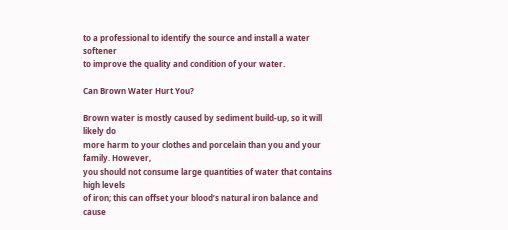to a professional to identify the source and install a water softener
to improve the quality and condition of your water.

Can Brown Water Hurt You?

Brown water is mostly caused by sediment build-up, so it will likely do
more harm to your clothes and porcelain than you and your family. However,
you should not consume large quantities of water that contains high levels
of iron; this can offset your blood’s natural iron balance and cause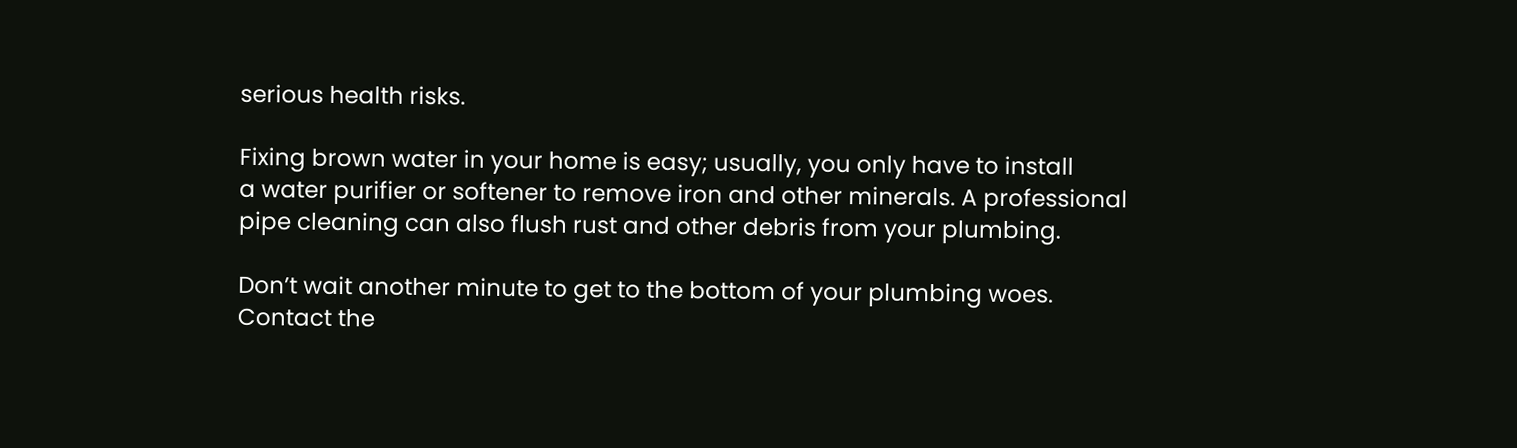serious health risks.

Fixing brown water in your home is easy; usually, you only have to install
a water purifier or softener to remove iron and other minerals. A professional
pipe cleaning can also flush rust and other debris from your plumbing.

Don’t wait another minute to get to the bottom of your plumbing woes.
Contact the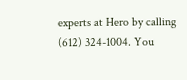experts at Hero by calling (612) 324-1004. You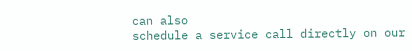can also
schedule a service call directly on our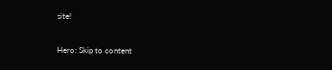site!


Hero: Skip to content